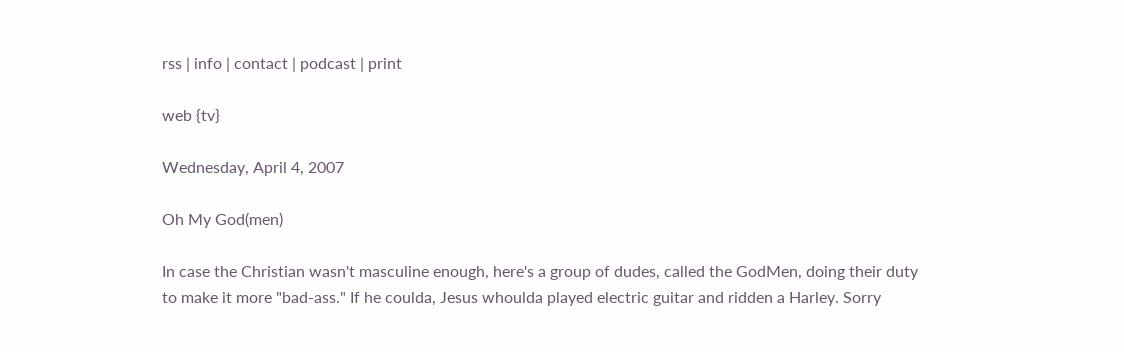rss | info | contact | podcast | print

web {tv}

Wednesday, April 4, 2007

Oh My God(men)

In case the Christian wasn't masculine enough, here's a group of dudes, called the GodMen, doing their duty to make it more "bad-ass." If he coulda, Jesus whoulda played electric guitar and ridden a Harley. Sorry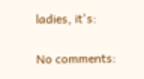ladies, it's:

No comments: